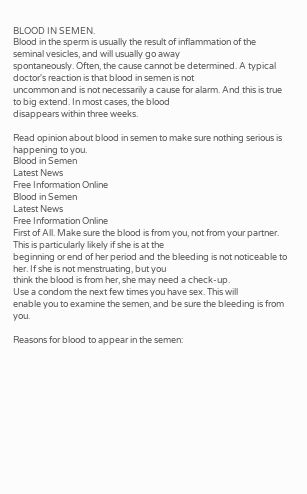BLOOD IN SEMEN.
Blood in the sperm is usually the result of inflammation of the seminal vesicles, and will usually go away
spontaneously. Often, the cause cannot be determined. A typical doctor's reaction is that blood in semen is not
uncommon and is not necessarily a cause for alarm. And this is true to big extend. In most cases, the blood
disappears within three weeks.

Read opinion about blood in semen to make sure nothing serious is happening to you.
Blood in Semen
Latest News
Free Information Online
Blood in Semen
Latest News
Free Information Online
First of All. Make sure the blood is from you, not from your partner. This is particularly likely if she is at the
beginning or end of her period and the bleeding is not noticeable to her. If she is not menstruating, but you
think the blood is from her, she may need a check-up.
Use a condom the next few times you have sex. This will
enable you to examine the semen, and be sure the bleeding is from you.

Reasons for blood to appear in the semen: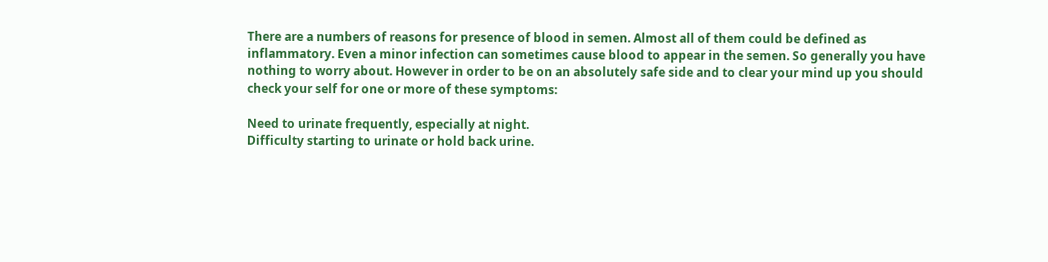There are a numbers of reasons for presence of blood in semen. Almost all of them could be defined as
inflammatory. Even a minor infection can sometimes cause blood to appear in the semen. So generally you have
nothing to worry about. However in order to be on an absolutely safe side and to clear your mind up you should
check your self for one or more of these symptoms:

Need to urinate frequently, especially at night.
Difficulty starting to urinate or hold back urine.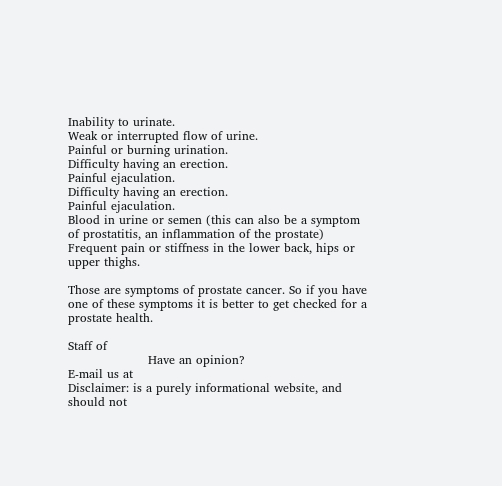Inability to urinate.
Weak or interrupted flow of urine.
Painful or burning urination.
Difficulty having an erection.
Painful ejaculation.
Difficulty having an erection.
Painful ejaculation.
Blood in urine or semen (this can also be a symptom of prostatitis, an inflammation of the prostate)
Frequent pain or stiffness in the lower back, hips or upper thighs.

Those are symptoms of prostate cancer. So if you have one of these symptoms it is better to get checked for a
prostate health.

Staff of
                    Have an opinion?
E-mail us at
Disclaimer: is a purely informational website, and should not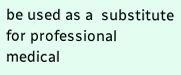be used as a  substitute for professional medical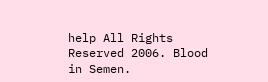help All Rights Reserved 2006. Blood in Semen.